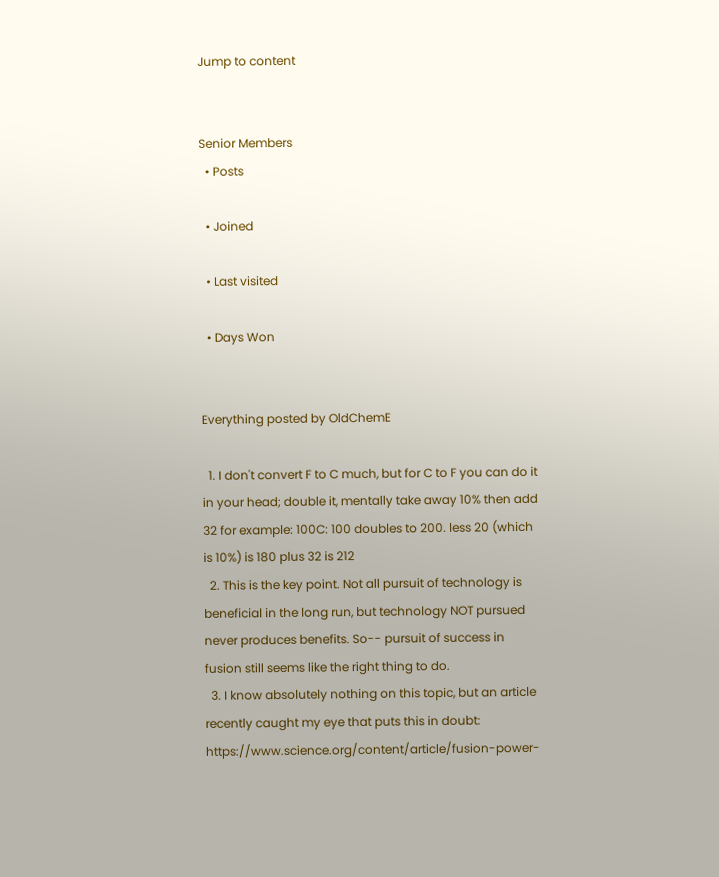Jump to content


Senior Members
  • Posts

  • Joined

  • Last visited

  • Days Won


Everything posted by OldChemE

  1. I don't convert F to C much, but for C to F you can do it in your head; double it, mentally take away 10% then add 32 for example: 100C: 100 doubles to 200. less 20 (which is 10%) is 180 plus 32 is 212
  2. This is the key point. Not all pursuit of technology is beneficial in the long run, but technology NOT pursued never produces benefits. So-- pursuit of success in fusion still seems like the right thing to do.
  3. I know absolutely nothing on this topic, but an article recently caught my eye that puts this in doubt: https://www.science.org/content/article/fusion-power-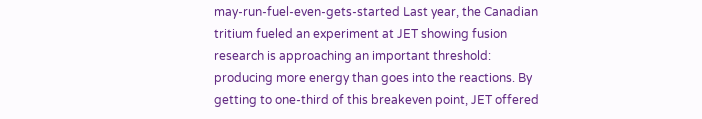may-run-fuel-even-gets-started Last year, the Canadian tritium fueled an experiment at JET showing fusion research is approaching an important threshold: producing more energy than goes into the reactions. By getting to one-third of this breakeven point, JET offered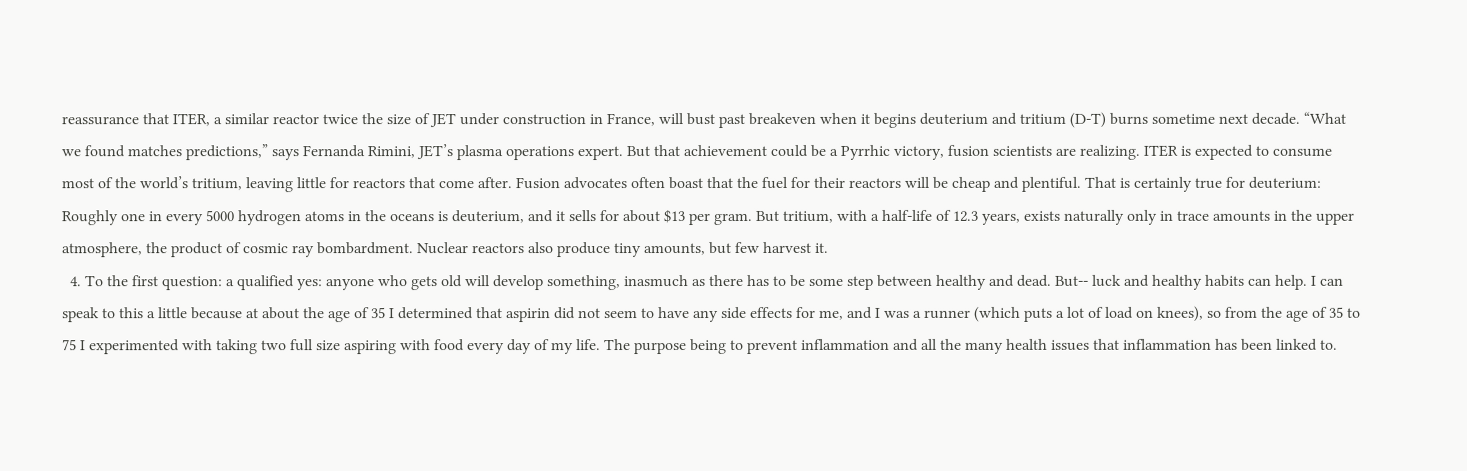reassurance that ITER, a similar reactor twice the size of JET under construction in France, will bust past breakeven when it begins deuterium and tritium (D-T) burns sometime next decade. “What we found matches predictions,” says Fernanda Rimini, JET’s plasma operations expert. But that achievement could be a Pyrrhic victory, fusion scientists are realizing. ITER is expected to consume most of the world’s tritium, leaving little for reactors that come after. Fusion advocates often boast that the fuel for their reactors will be cheap and plentiful. That is certainly true for deuterium: Roughly one in every 5000 hydrogen atoms in the oceans is deuterium, and it sells for about $13 per gram. But tritium, with a half-life of 12.3 years, exists naturally only in trace amounts in the upper atmosphere, the product of cosmic ray bombardment. Nuclear reactors also produce tiny amounts, but few harvest it.
  4. To the first question: a qualified yes: anyone who gets old will develop something, inasmuch as there has to be some step between healthy and dead. But-- luck and healthy habits can help. I can speak to this a little because at about the age of 35 I determined that aspirin did not seem to have any side effects for me, and I was a runner (which puts a lot of load on knees), so from the age of 35 to 75 I experimented with taking two full size aspiring with food every day of my life. The purpose being to prevent inflammation and all the many health issues that inflammation has been linked to.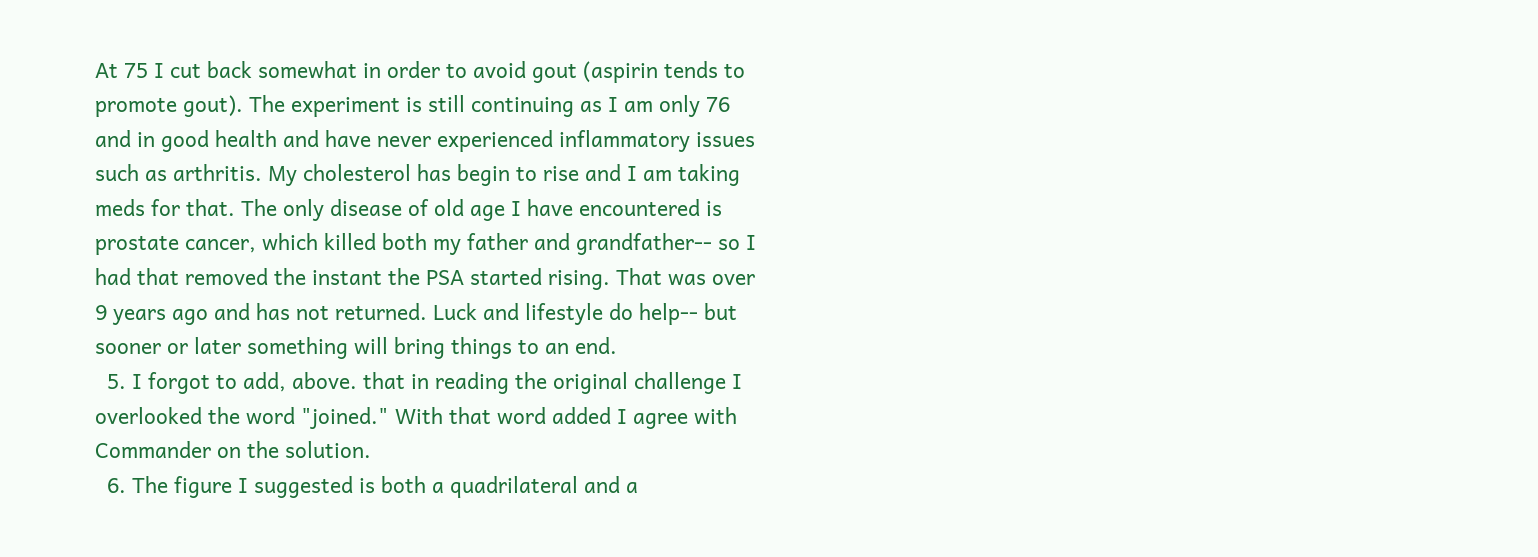At 75 I cut back somewhat in order to avoid gout (aspirin tends to promote gout). The experiment is still continuing as I am only 76 and in good health and have never experienced inflammatory issues such as arthritis. My cholesterol has begin to rise and I am taking meds for that. The only disease of old age I have encountered is prostate cancer, which killed both my father and grandfather-- so I had that removed the instant the PSA started rising. That was over 9 years ago and has not returned. Luck and lifestyle do help-- but sooner or later something will bring things to an end.
  5. I forgot to add, above. that in reading the original challenge I overlooked the word "joined." With that word added I agree with Commander on the solution.
  6. The figure I suggested is both a quadrilateral and a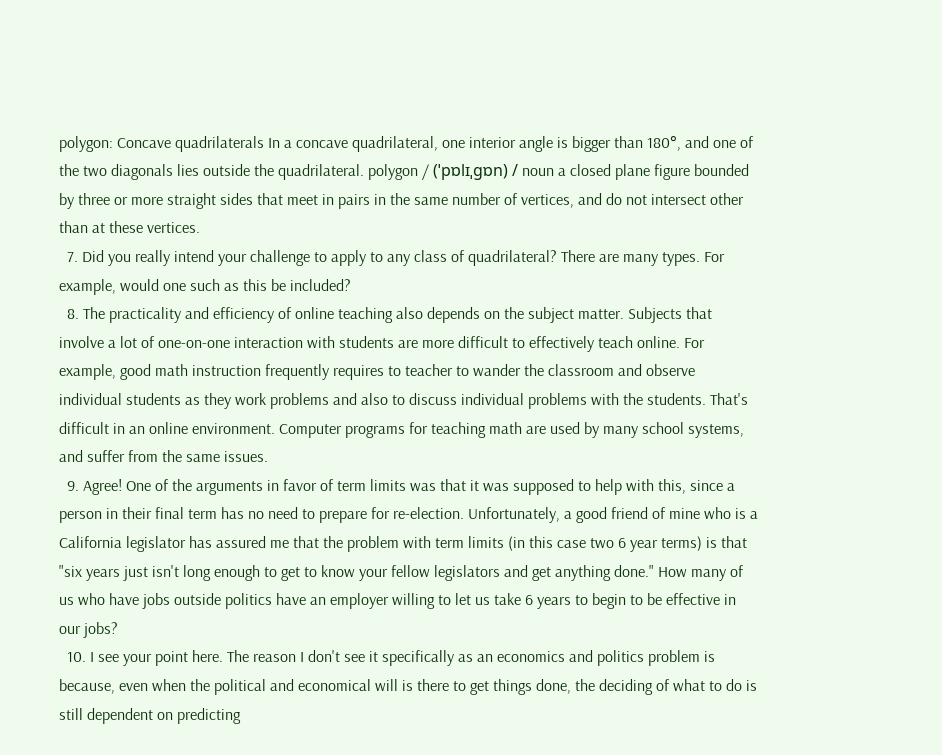polygon: Concave quadrilaterals In a concave quadrilateral, one interior angle is bigger than 180°, and one of the two diagonals lies outside the quadrilateral. polygon / (ˈpɒlɪˌɡɒn) / noun a closed plane figure bounded by three or more straight sides that meet in pairs in the same number of vertices, and do not intersect other than at these vertices.
  7. Did you really intend your challenge to apply to any class of quadrilateral? There are many types. For example, would one such as this be included?
  8. The practicality and efficiency of online teaching also depends on the subject matter. Subjects that involve a lot of one-on-one interaction with students are more difficult to effectively teach online. For example, good math instruction frequently requires to teacher to wander the classroom and observe individual students as they work problems and also to discuss individual problems with the students. That's difficult in an online environment. Computer programs for teaching math are used by many school systems, and suffer from the same issues.
  9. Agree! One of the arguments in favor of term limits was that it was supposed to help with this, since a person in their final term has no need to prepare for re-election. Unfortunately, a good friend of mine who is a California legislator has assured me that the problem with term limits (in this case two 6 year terms) is that "six years just isn't long enough to get to know your fellow legislators and get anything done." How many of us who have jobs outside politics have an employer willing to let us take 6 years to begin to be effective in our jobs?
  10. I see your point here. The reason I don't see it specifically as an economics and politics problem is because, even when the political and economical will is there to get things done, the deciding of what to do is still dependent on predicting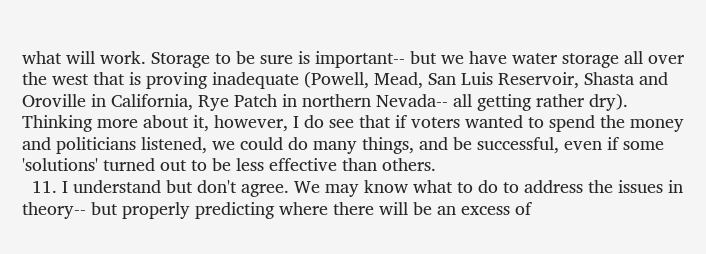what will work. Storage to be sure is important-- but we have water storage all over the west that is proving inadequate (Powell, Mead, San Luis Reservoir, Shasta and Oroville in California, Rye Patch in northern Nevada-- all getting rather dry). Thinking more about it, however, I do see that if voters wanted to spend the money and politicians listened, we could do many things, and be successful, even if some 'solutions' turned out to be less effective than others.
  11. I understand but don't agree. We may know what to do to address the issues in theory-- but properly predicting where there will be an excess of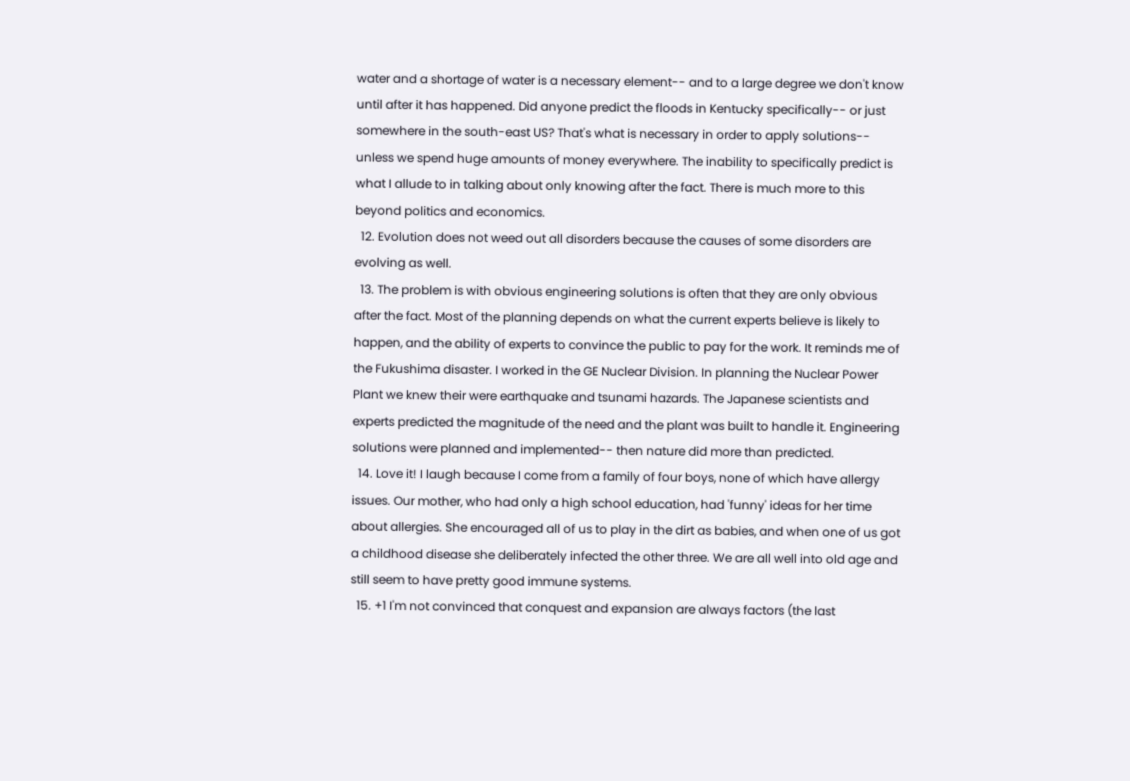water and a shortage of water is a necessary element-- and to a large degree we don't know until after it has happened. Did anyone predict the floods in Kentucky specifically-- or just somewhere in the south-east US? That's what is necessary in order to apply solutions-- unless we spend huge amounts of money everywhere. The inability to specifically predict is what I allude to in talking about only knowing after the fact. There is much more to this beyond politics and economics.
  12. Evolution does not weed out all disorders because the causes of some disorders are evolving as well.
  13. The problem is with obvious engineering solutions is often that they are only obvious after the fact. Most of the planning depends on what the current experts believe is likely to happen, and the ability of experts to convince the public to pay for the work. It reminds me of the Fukushima disaster. I worked in the GE Nuclear Division. In planning the Nuclear Power Plant we knew their were earthquake and tsunami hazards. The Japanese scientists and experts predicted the magnitude of the need and the plant was built to handle it. Engineering solutions were planned and implemented-- then nature did more than predicted.
  14. Love it! I laugh because I come from a family of four boys, none of which have allergy issues. Our mother, who had only a high school education, had 'funny' ideas for her time about allergies. She encouraged all of us to play in the dirt as babies, and when one of us got a childhood disease she deliberately infected the other three. We are all well into old age and still seem to have pretty good immune systems.
  15. +1 I'm not convinced that conquest and expansion are always factors (the last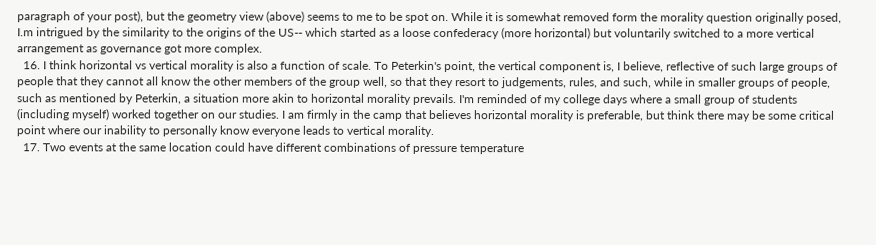paragraph of your post), but the geometry view (above) seems to me to be spot on. While it is somewhat removed form the morality question originally posed, I.m intrigued by the similarity to the origins of the US-- which started as a loose confederacy (more horizontal) but voluntarily switched to a more vertical arrangement as governance got more complex.
  16. I think horizontal vs vertical morality is also a function of scale. To Peterkin's point, the vertical component is, I believe, reflective of such large groups of people that they cannot all know the other members of the group well, so that they resort to judgements, rules, and such, while in smaller groups of people, such as mentioned by Peterkin, a situation more akin to horizontal morality prevails. I'm reminded of my college days where a small group of students (including myself) worked together on our studies. I am firmly in the camp that believes horizontal morality is preferable, but think there may be some critical point where our inability to personally know everyone leads to vertical morality.
  17. Two events at the same location could have different combinations of pressure temperature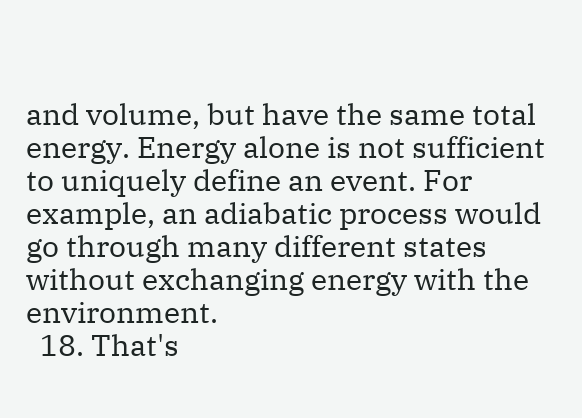and volume, but have the same total energy. Energy alone is not sufficient to uniquely define an event. For example, an adiabatic process would go through many different states without exchanging energy with the environment.
  18. That's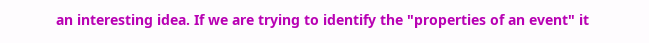an interesting idea. If we are trying to identify the "properties of an event" it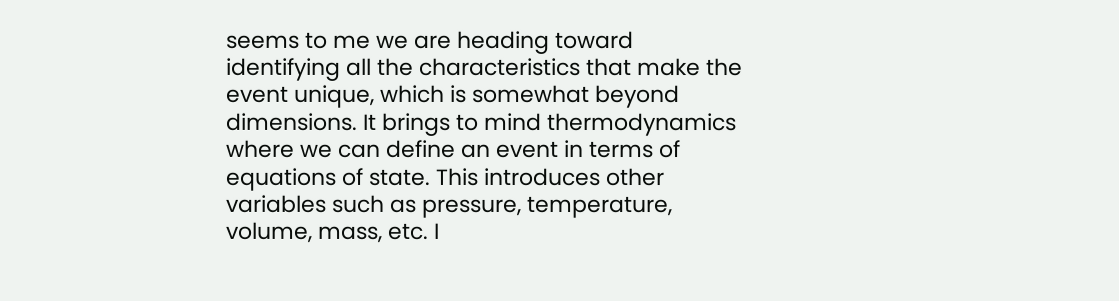seems to me we are heading toward identifying all the characteristics that make the event unique, which is somewhat beyond dimensions. It brings to mind thermodynamics where we can define an event in terms of equations of state. This introduces other variables such as pressure, temperature, volume, mass, etc. I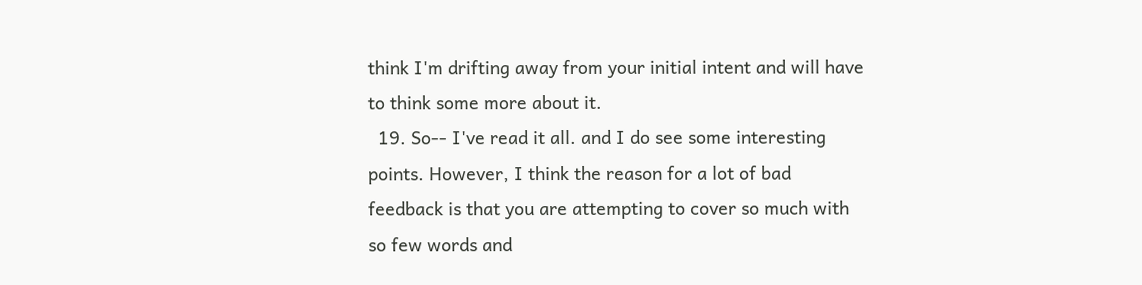think I'm drifting away from your initial intent and will have to think some more about it.
  19. So-- I've read it all. and I do see some interesting points. However, I think the reason for a lot of bad feedback is that you are attempting to cover so much with so few words and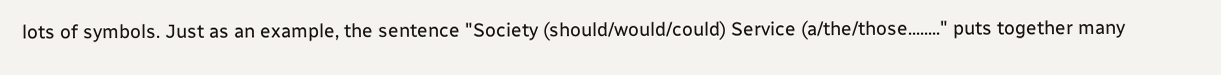lots of symbols. Just as an example, the sentence "Society (should/would/could) Service (a/the/those........" puts together many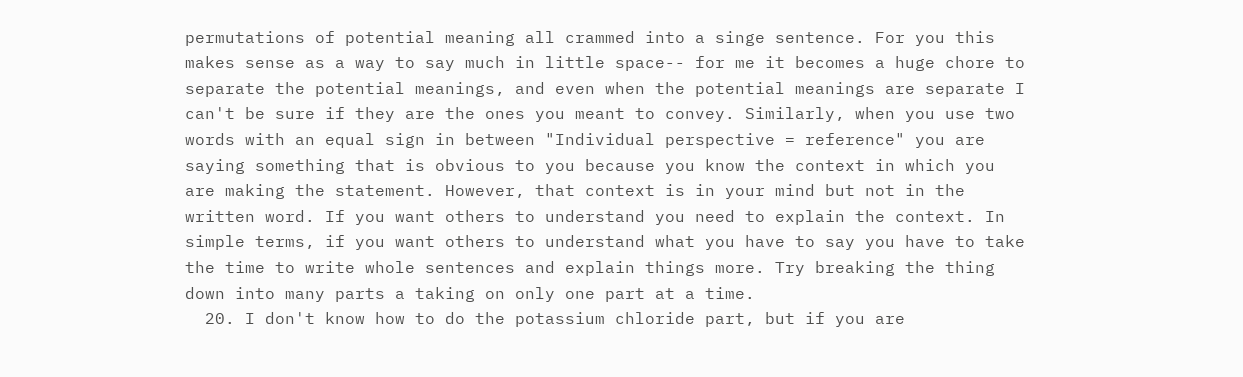permutations of potential meaning all crammed into a singe sentence. For you this makes sense as a way to say much in little space-- for me it becomes a huge chore to separate the potential meanings, and even when the potential meanings are separate I can't be sure if they are the ones you meant to convey. Similarly, when you use two words with an equal sign in between "Individual perspective = reference" you are saying something that is obvious to you because you know the context in which you are making the statement. However, that context is in your mind but not in the written word. If you want others to understand you need to explain the context. In simple terms, if you want others to understand what you have to say you have to take the time to write whole sentences and explain things more. Try breaking the thing down into many parts a taking on only one part at a time.
  20. I don't know how to do the potassium chloride part, but if you are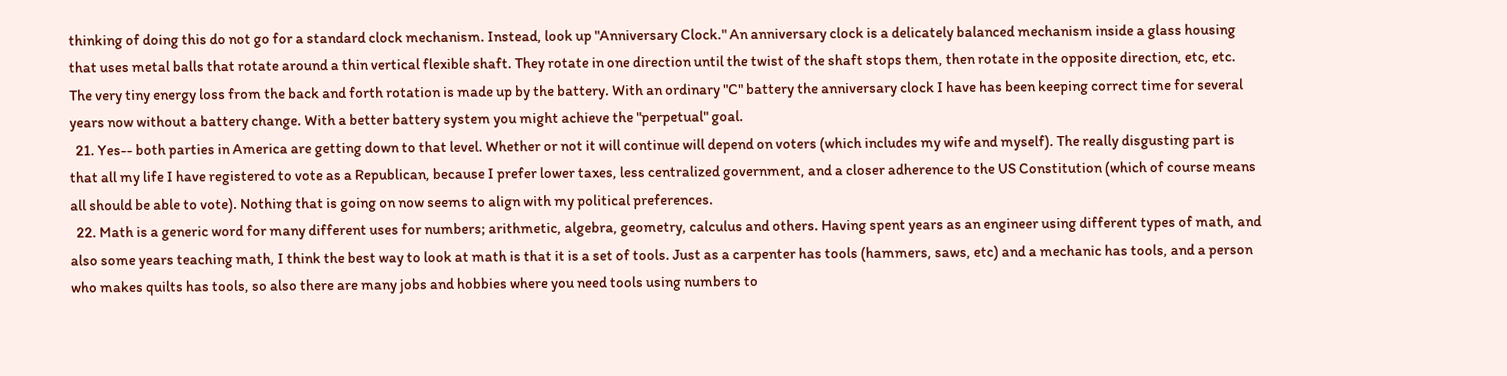thinking of doing this do not go for a standard clock mechanism. Instead, look up "Anniversary Clock." An anniversary clock is a delicately balanced mechanism inside a glass housing that uses metal balls that rotate around a thin vertical flexible shaft. They rotate in one direction until the twist of the shaft stops them, then rotate in the opposite direction, etc, etc. The very tiny energy loss from the back and forth rotation is made up by the battery. With an ordinary "C" battery the anniversary clock I have has been keeping correct time for several years now without a battery change. With a better battery system you might achieve the "perpetual" goal.
  21. Yes-- both parties in America are getting down to that level. Whether or not it will continue will depend on voters (which includes my wife and myself). The really disgusting part is that all my life I have registered to vote as a Republican, because I prefer lower taxes, less centralized government, and a closer adherence to the US Constitution (which of course means all should be able to vote). Nothing that is going on now seems to align with my political preferences.
  22. Math is a generic word for many different uses for numbers; arithmetic, algebra, geometry, calculus and others. Having spent years as an engineer using different types of math, and also some years teaching math, I think the best way to look at math is that it is a set of tools. Just as a carpenter has tools (hammers, saws, etc) and a mechanic has tools, and a person who makes quilts has tools, so also there are many jobs and hobbies where you need tools using numbers to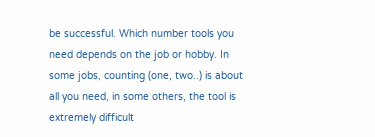be successful. Which number tools you need depends on the job or hobby. In some jobs, counting (one, two..) is about all you need, in some others, the tool is extremely difficult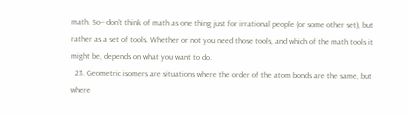math. So-- don't think of math as one thing just for irrational people (or some other set), but rather as a set of tools. Whether or not you need those tools, and which of the math tools it might be, depends on what you want to do.
  23. Geometric isomers are situations where the order of the atom bonds are the same, but where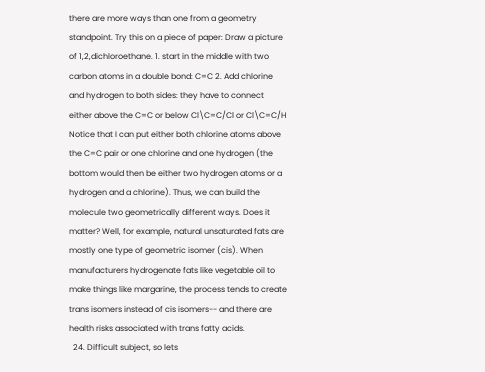there are more ways than one from a geometry standpoint. Try this on a piece of paper: Draw a picture of 1,2,dichloroethane. 1. start in the middle with two carbon atoms in a double bond: C=C 2. Add chlorine and hydrogen to both sides: they have to connect either above the C=C or below Cl\C=C/Cl or Cl\C=C/H Notice that I can put either both chlorine atoms above the C=C pair or one chlorine and one hydrogen (the bottom would then be either two hydrogen atoms or a hydrogen and a chlorine). Thus, we can build the molecule two geometrically different ways. Does it matter? Well, for example, natural unsaturated fats are mostly one type of geometric isomer (cis). When manufacturers hydrogenate fats like vegetable oil to make things like margarine, the process tends to create trans isomers instead of cis isomers-- and there are health risks associated with trans fatty acids.
  24. Difficult subject, so lets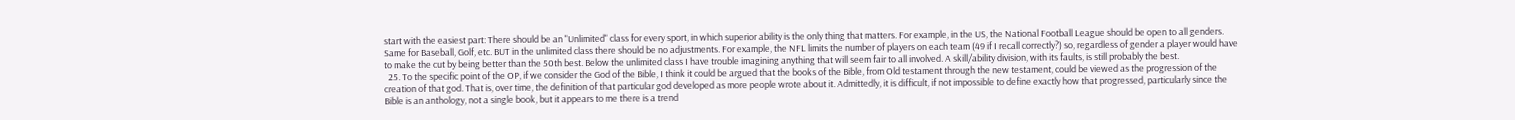start with the easiest part: There should be an "Unlimited" class for every sport, in which superior ability is the only thing that matters. For example, in the US, the National Football League should be open to all genders. Same for Baseball, Golf, etc. BUT in the unlimited class there should be no adjustments. For example, the NFL limits the number of players on each team (49 if I recall correctly?) so, regardless of gender a player would have to make the cut by being better than the 50th best. Below the unlimited class I have trouble imagining anything that will seem fair to all involved. A skill/ability division, with its faults, is still probably the best.
  25. To the specific point of the OP, if we consider the God of the Bible, I think it could be argued that the books of the Bible, from Old testament through the new testament, could be viewed as the progression of the creation of that god. That is, over time, the definition of that particular god developed as more people wrote about it. Admittedly, it is difficult, if not impossible to define exactly how that progressed, particularly since the Bible is an anthology, not a single book, but it appears to me there is a trend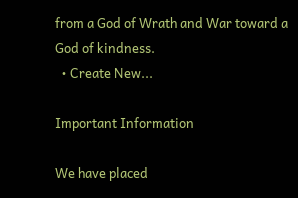from a God of Wrath and War toward a God of kindness.
  • Create New...

Important Information

We have placed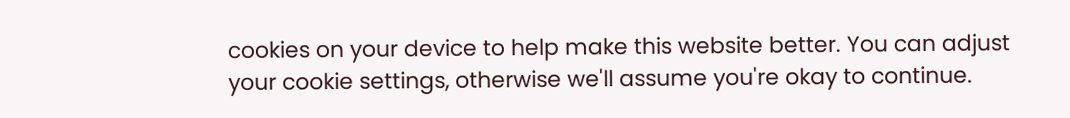cookies on your device to help make this website better. You can adjust your cookie settings, otherwise we'll assume you're okay to continue.